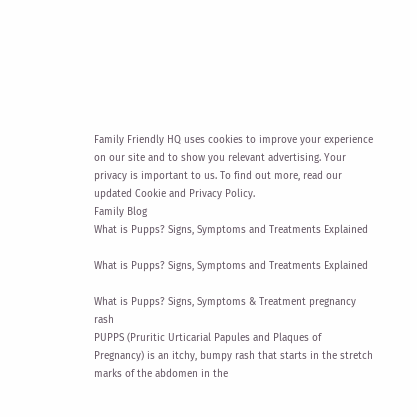Family Friendly HQ uses cookies to improve your experience on our site and to show you relevant advertising. Your privacy is important to us. To find out more, read our updated Cookie and Privacy Policy.
Family Blog
What is Pupps? Signs, Symptoms and Treatments Explained

What is Pupps? Signs, Symptoms and Treatments Explained

What is Pupps? Signs, Symptoms & Treatment pregnancy rash
PUPPS (Pruritic Urticarial Papules and Plaques of Pregnancy) is an itchy, bumpy rash that starts in the stretch marks of the abdomen in the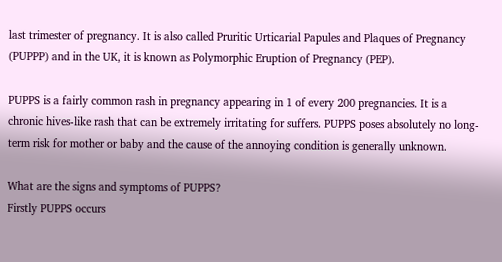last trimester of pregnancy. It is also called Pruritic Urticarial Papules and Plaques of Pregnancy (PUPPP) and in the UK, it is known as Polymorphic Eruption of Pregnancy (PEP).

PUPPS is a fairly common rash in pregnancy appearing in 1 of every 200 pregnancies. It is a chronic hives-like rash that can be extremely irritating for suffers. PUPPS poses absolutely no long-term risk for mother or baby and the cause of the annoying condition is generally unknown.

What are the signs and symptoms of PUPPS?
Firstly PUPPS occurs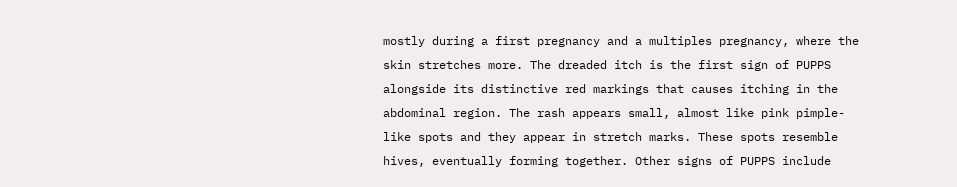mostly during a first pregnancy and a multiples pregnancy, where the skin stretches more. The dreaded itch is the first sign of PUPPS alongside its distinctive red markings that causes itching in the abdominal region. The rash appears small, almost like pink pimple-like spots and they appear in stretch marks. These spots resemble hives, eventually forming together. Other signs of PUPPS include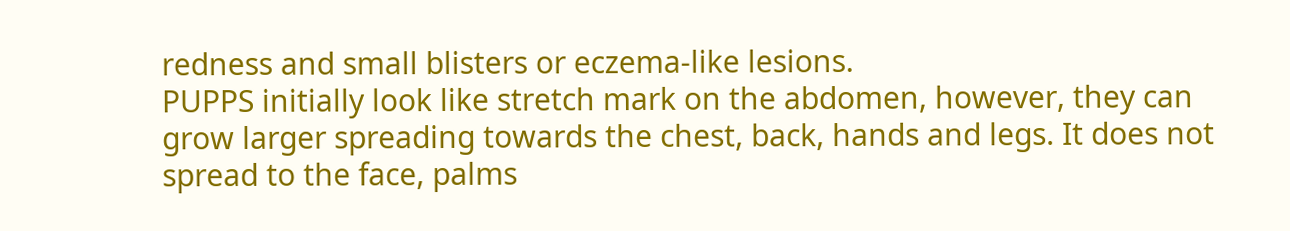redness and small blisters or eczema-like lesions.
PUPPS initially look like stretch mark on the abdomen, however, they can grow larger spreading towards the chest, back, hands and legs. It does not spread to the face, palms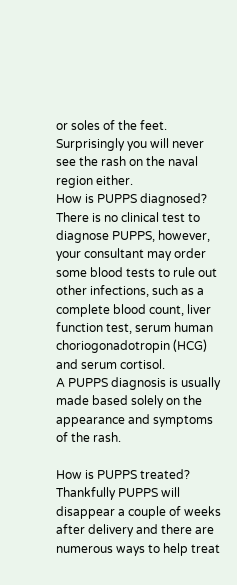or soles of the feet. Surprisingly you will never see the rash on the naval region either.
How is PUPPS diagnosed?
There is no clinical test to diagnose PUPPS, however, your consultant may order some blood tests to rule out other infections, such as a complete blood count, liver function test, serum human choriogonadotropin (HCG) and serum cortisol.
A PUPPS diagnosis is usually made based solely on the appearance and symptoms of the rash.

How is PUPPS treated?
Thankfully PUPPS will disappear a couple of weeks after delivery and there are numerous ways to help treat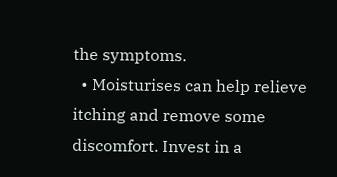the symptoms.
  • Moisturises can help relieve itching and remove some discomfort. Invest in a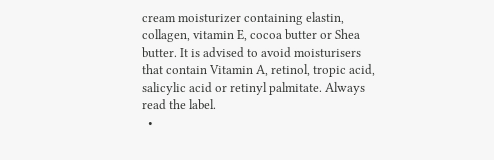cream moisturizer containing elastin, collagen, vitamin E, cocoa butter or Shea butter. It is advised to avoid moisturisers that contain Vitamin A, retinol, tropic acid, salicylic acid or retinyl palmitate. Always read the label.
  •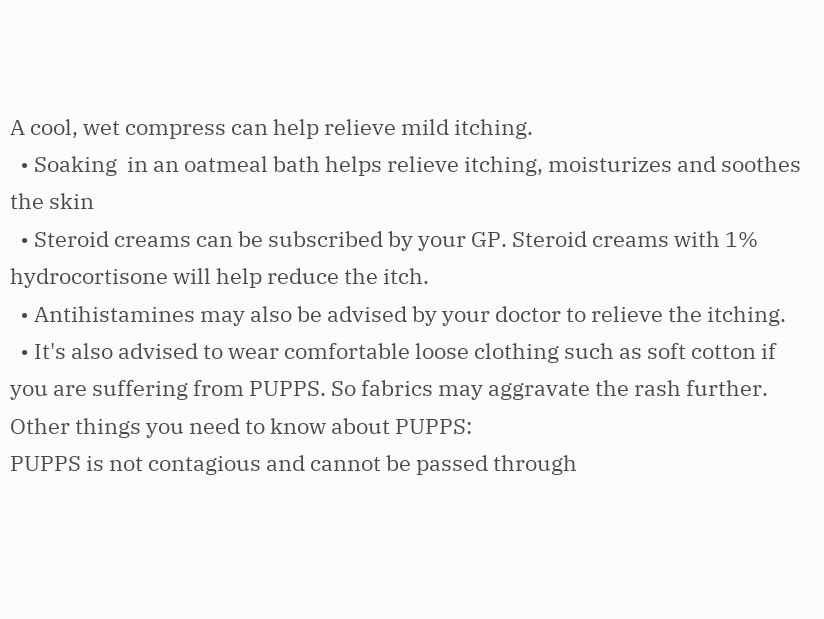A cool, wet compress can help relieve mild itching.
  • Soaking  in an oatmeal bath helps relieve itching, moisturizes and soothes the skin
  • Steroid creams can be subscribed by your GP. Steroid creams with 1% hydrocortisone will help reduce the itch.
  • Antihistamines may also be advised by your doctor to relieve the itching.
  • It's also advised to wear comfortable loose clothing such as soft cotton if you are suffering from PUPPS. So fabrics may aggravate the rash further.
Other things you need to know about PUPPS:
PUPPS is not contagious and cannot be passed through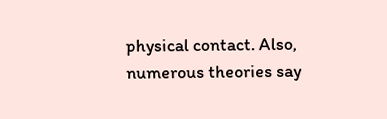physical contact. Also, numerous theories say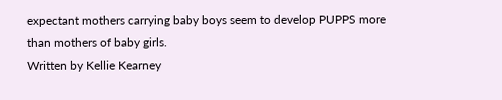expectant mothers carrying baby boys seem to develop PUPPS more than mothers of baby girls.
Written by Kellie Kearney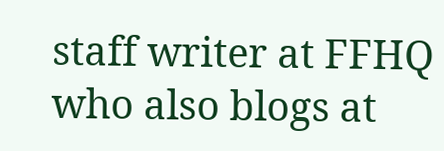staff writer at FFHQ who also blogs at